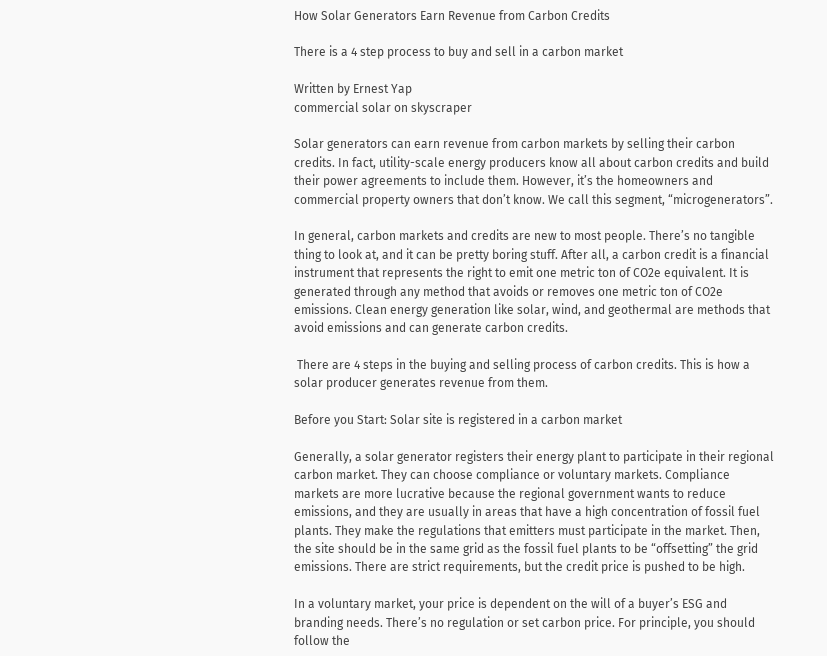How Solar Generators Earn Revenue from Carbon Credits

There is a 4 step process to buy and sell in a carbon market

Written by Ernest Yap
commercial solar on skyscraper

Solar generators can earn revenue from carbon markets by selling their carbon credits. In fact, utility-scale energy producers know all about carbon credits and build their power agreements to include them. However, it’s the homeowners and commercial property owners that don’t know. We call this segment, “microgenerators”.

In general, carbon markets and credits are new to most people. There’s no tangible thing to look at, and it can be pretty boring stuff. After all, a carbon credit is a financial instrument that represents the right to emit one metric ton of CO2e equivalent. It is generated through any method that avoids or removes one metric ton of CO2e emissions. Clean energy generation like solar, wind, and geothermal are methods that avoid emissions and can generate carbon credits.

 There are 4 steps in the buying and selling process of carbon credits. This is how a solar producer generates revenue from them.

Before you Start: Solar site is registered in a carbon market

Generally, a solar generator registers their energy plant to participate in their regional carbon market. They can choose compliance or voluntary markets. Compliance markets are more lucrative because the regional government wants to reduce emissions, and they are usually in areas that have a high concentration of fossil fuel plants. They make the regulations that emitters must participate in the market. Then, the site should be in the same grid as the fossil fuel plants to be “offsetting” the grid emissions. There are strict requirements, but the credit price is pushed to be high.

In a voluntary market, your price is dependent on the will of a buyer’s ESG and branding needs. There’s no regulation or set carbon price. For principle, you should follow the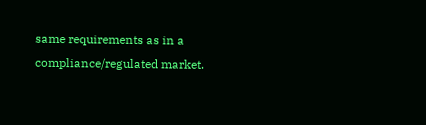same requirements as in a compliance/regulated market.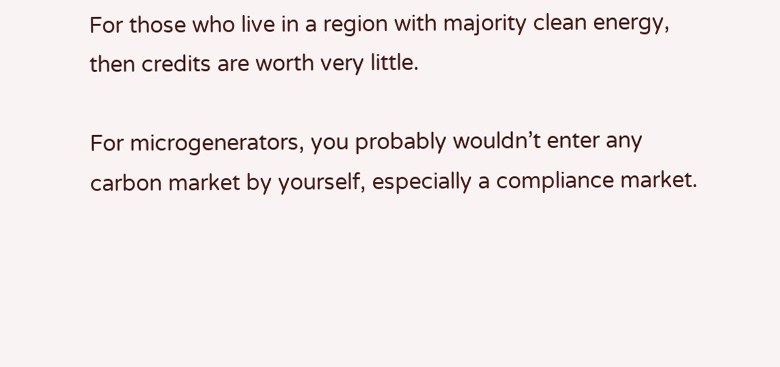For those who live in a region with majority clean energy, then credits are worth very little.

For microgenerators, you probably wouldn’t enter any carbon market by yourself, especially a compliance market.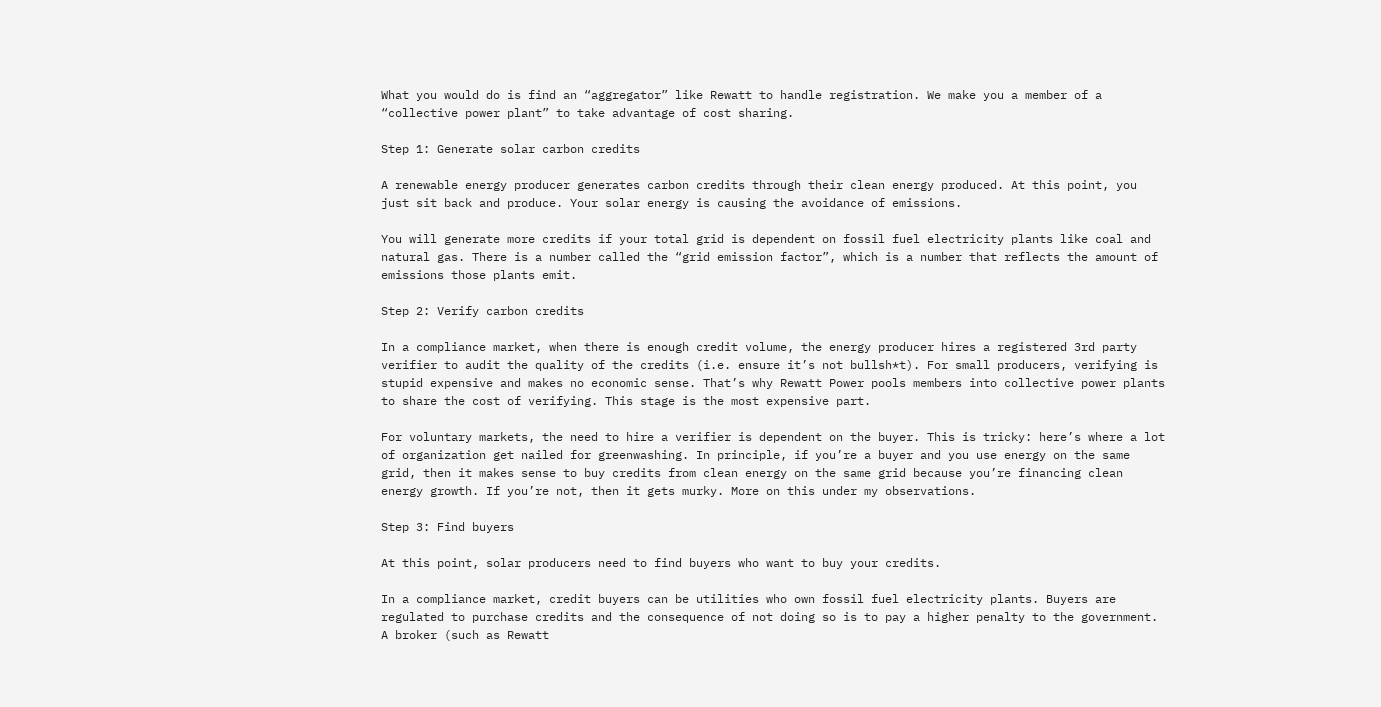What you would do is find an “aggregator” like Rewatt to handle registration. We make you a member of a “collective power plant” to take advantage of cost sharing.

Step 1: Generate solar carbon credits

A renewable energy producer generates carbon credits through their clean energy produced. At this point, you just sit back and produce. Your solar energy is causing the avoidance of emissions.

You will generate more credits if your total grid is dependent on fossil fuel electricity plants like coal and natural gas. There is a number called the “grid emission factor”, which is a number that reflects the amount of emissions those plants emit.

Step 2: Verify carbon credits

In a compliance market, when there is enough credit volume, the energy producer hires a registered 3rd party verifier to audit the quality of the credits (i.e. ensure it’s not bullsh*t). For small producers, verifying is stupid expensive and makes no economic sense. That’s why Rewatt Power pools members into collective power plants to share the cost of verifying. This stage is the most expensive part.

For voluntary markets, the need to hire a verifier is dependent on the buyer. This is tricky: here’s where a lot of organization get nailed for greenwashing. In principle, if you’re a buyer and you use energy on the same grid, then it makes sense to buy credits from clean energy on the same grid because you’re financing clean energy growth. If you’re not, then it gets murky. More on this under my observations.

Step 3: Find buyers

At this point, solar producers need to find buyers who want to buy your credits.

In a compliance market, credit buyers can be utilities who own fossil fuel electricity plants. Buyers are regulated to purchase credits and the consequence of not doing so is to pay a higher penalty to the government. A broker (such as Rewatt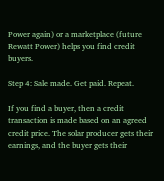Power again) or a marketplace (future Rewatt Power) helps you find credit buyers.

Step 4: Sale made. Get paid. Repeat.

If you find a buyer, then a credit transaction is made based on an agreed credit price. The solar producer gets their earnings, and the buyer gets their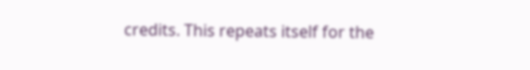credits. This repeats itself for the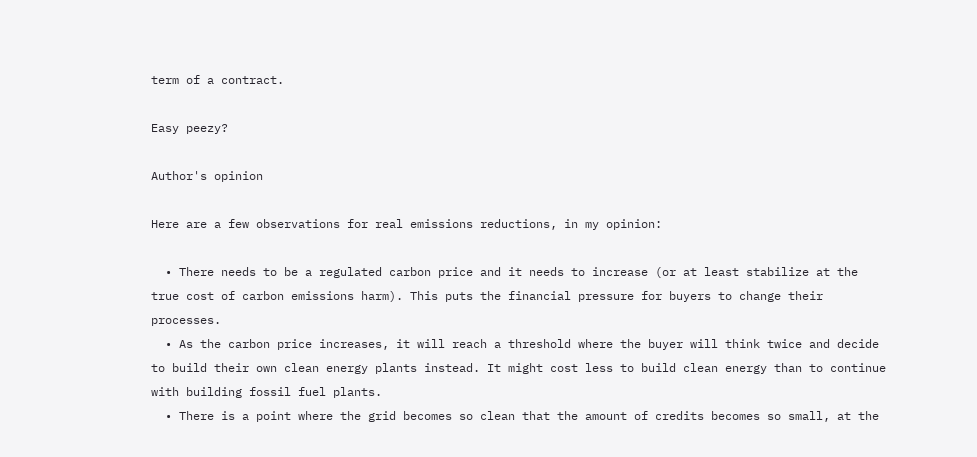term of a contract.

Easy peezy?

Author's opinion

Here are a few observations for real emissions reductions, in my opinion:

  • There needs to be a regulated carbon price and it needs to increase (or at least stabilize at the true cost of carbon emissions harm). This puts the financial pressure for buyers to change their processes.
  • As the carbon price increases, it will reach a threshold where the buyer will think twice and decide to build their own clean energy plants instead. It might cost less to build clean energy than to continue with building fossil fuel plants.
  • There is a point where the grid becomes so clean that the amount of credits becomes so small, at the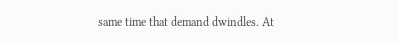same time that demand dwindles. At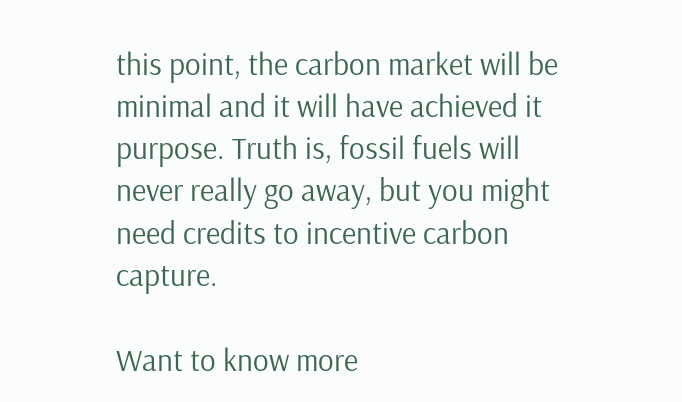this point, the carbon market will be minimal and it will have achieved it purpose. Truth is, fossil fuels will never really go away, but you might need credits to incentive carbon capture.

Want to know more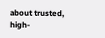about trusted, high-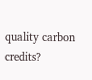quality carbon credits?